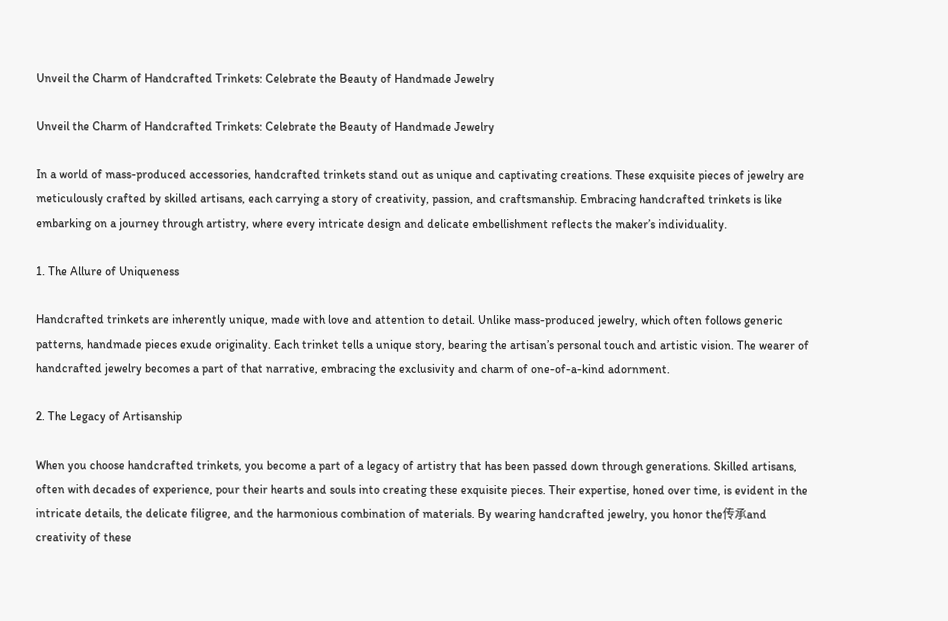Unveil the Charm of Handcrafted Trinkets: Celebrate the Beauty of Handmade Jewelry

Unveil the Charm of Handcrafted Trinkets: Celebrate the Beauty of Handmade Jewelry

In a world of mass-produced accessories, handcrafted trinkets stand out as unique and captivating creations. These exquisite pieces of jewelry are meticulously crafted by skilled artisans, each carrying a story of creativity, passion, and craftsmanship. Embracing handcrafted trinkets is like embarking on a journey through artistry, where every intricate design and delicate embellishment reflects the maker’s individuality.

1. The Allure of Uniqueness

Handcrafted trinkets are inherently unique, made with love and attention to detail. Unlike mass-produced jewelry, which often follows generic patterns, handmade pieces exude originality. Each trinket tells a unique story, bearing the artisan’s personal touch and artistic vision. The wearer of handcrafted jewelry becomes a part of that narrative, embracing the exclusivity and charm of one-of-a-kind adornment.

2. The Legacy of Artisanship

When you choose handcrafted trinkets, you become a part of a legacy of artistry that has been passed down through generations. Skilled artisans, often with decades of experience, pour their hearts and souls into creating these exquisite pieces. Their expertise, honed over time, is evident in the intricate details, the delicate filigree, and the harmonious combination of materials. By wearing handcrafted jewelry, you honor the传承and creativity of these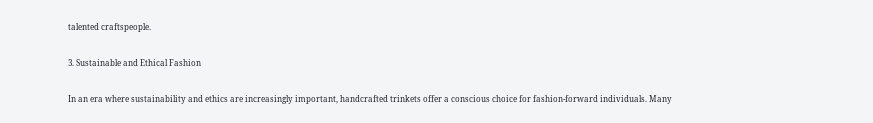talented craftspeople.

3. Sustainable and Ethical Fashion

In an era where sustainability and ethics are increasingly important, handcrafted trinkets offer a conscious choice for fashion-forward individuals. Many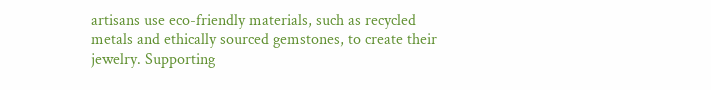artisans use eco-friendly materials, such as recycled metals and ethically sourced gemstones, to create their jewelry. Supporting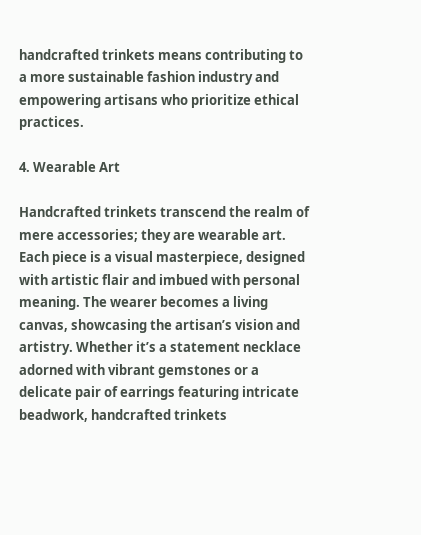handcrafted trinkets means contributing to a more sustainable fashion industry and empowering artisans who prioritize ethical practices.

4. Wearable Art

Handcrafted trinkets transcend the realm of mere accessories; they are wearable art. Each piece is a visual masterpiece, designed with artistic flair and imbued with personal meaning. The wearer becomes a living canvas, showcasing the artisan’s vision and artistry. Whether it’s a statement necklace adorned with vibrant gemstones or a delicate pair of earrings featuring intricate beadwork, handcrafted trinkets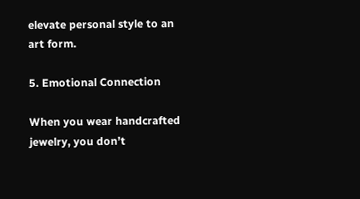elevate personal style to an art form.

5. Emotional Connection

When you wear handcrafted jewelry, you don’t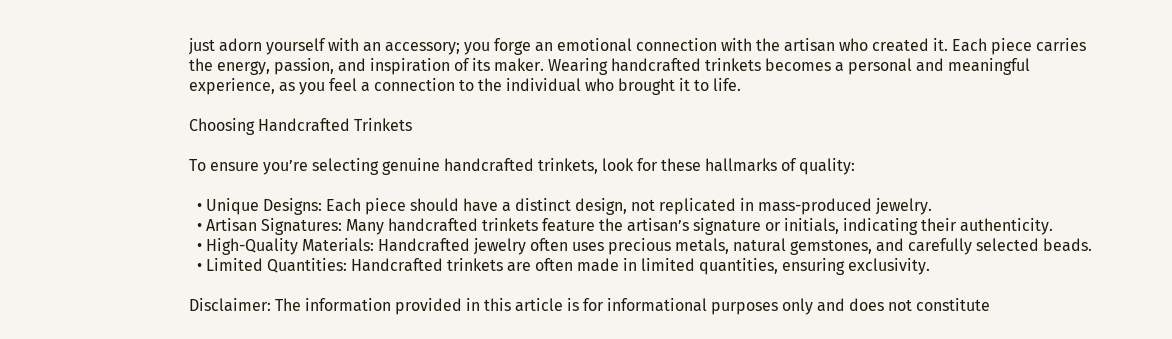just adorn yourself with an accessory; you forge an emotional connection with the artisan who created it. Each piece carries the energy, passion, and inspiration of its maker. Wearing handcrafted trinkets becomes a personal and meaningful experience, as you feel a connection to the individual who brought it to life.

Choosing Handcrafted Trinkets

To ensure you’re selecting genuine handcrafted trinkets, look for these hallmarks of quality:

  • Unique Designs: Each piece should have a distinct design, not replicated in mass-produced jewelry.
  • Artisan Signatures: Many handcrafted trinkets feature the artisan’s signature or initials, indicating their authenticity.
  • High-Quality Materials: Handcrafted jewelry often uses precious metals, natural gemstones, and carefully selected beads.
  • Limited Quantities: Handcrafted trinkets are often made in limited quantities, ensuring exclusivity.

Disclaimer: The information provided in this article is for informational purposes only and does not constitute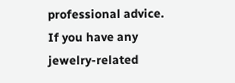professional advice. If you have any jewelry-related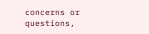concerns or questions,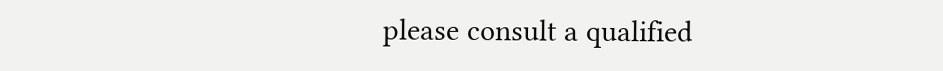please consult a qualified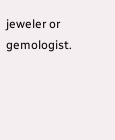jeweler or gemologist.